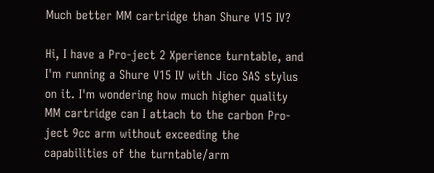Much better MM cartridge than Shure V15 IV?

Hi, I have a Pro-ject 2 Xperience turntable, and I'm running a Shure V15 IV with Jico SAS stylus on it. I'm wondering how much higher quality MM cartridge can I attach to the carbon Pro-ject 9cc arm without exceeding the capabilities of the turntable/arm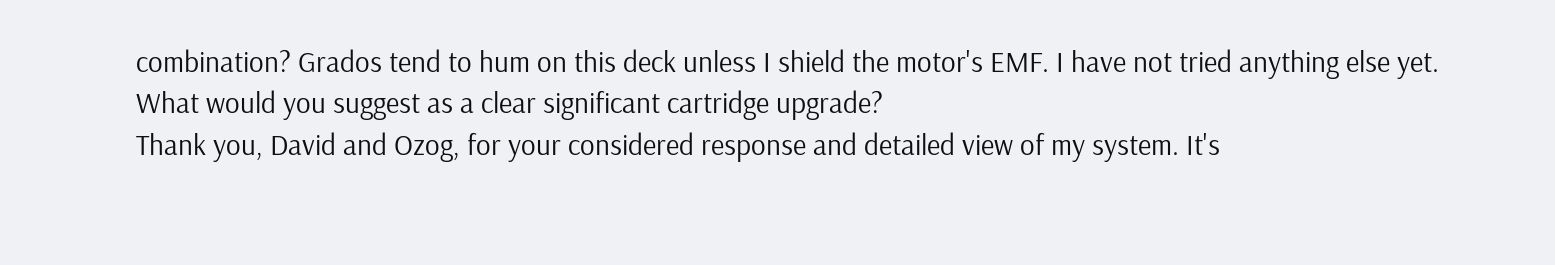combination? Grados tend to hum on this deck unless I shield the motor's EMF. I have not tried anything else yet. What would you suggest as a clear significant cartridge upgrade?
Thank you, David and Ozog, for your considered response and detailed view of my system. It's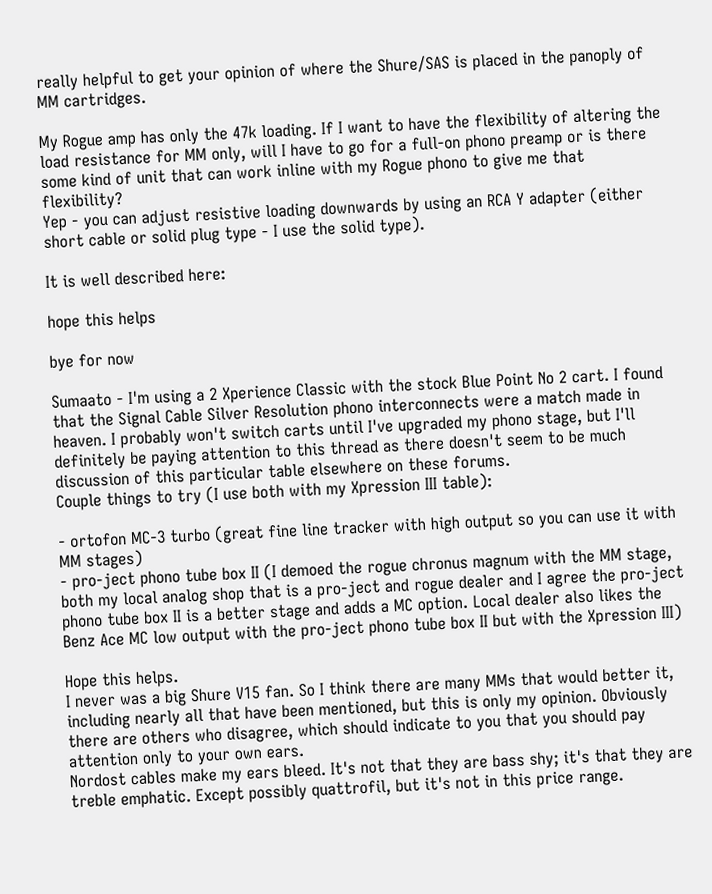really helpful to get your opinion of where the Shure/SAS is placed in the panoply of MM cartridges.

My Rogue amp has only the 47k loading. If I want to have the flexibility of altering the load resistance for MM only, will I have to go for a full-on phono preamp or is there some kind of unit that can work inline with my Rogue phono to give me that flexibility?
Yep - you can adjust resistive loading downwards by using an RCA Y adapter (either short cable or solid plug type - I use the solid type).

It is well described here:

hope this helps

bye for now

Sumaato - I'm using a 2 Xperience Classic with the stock Blue Point No 2 cart. I found that the Signal Cable Silver Resolution phono interconnects were a match made in heaven. I probably won't switch carts until I've upgraded my phono stage, but I'll definitely be paying attention to this thread as there doesn't seem to be much discussion of this particular table elsewhere on these forums.
Couple things to try (I use both with my Xpression III table):

- ortofon MC-3 turbo (great fine line tracker with high output so you can use it with MM stages)
- pro-ject phono tube box II (I demoed the rogue chronus magnum with the MM stage, both my local analog shop that is a pro-ject and rogue dealer and I agree the pro-ject phono tube box II is a better stage and adds a MC option. Local dealer also likes the Benz Ace MC low output with the pro-ject phono tube box II but with the Xpression III)

Hope this helps.
I never was a big Shure V15 fan. So I think there are many MMs that would better it, including nearly all that have been mentioned, but this is only my opinion. Obviously there are others who disagree, which should indicate to you that you should pay attention only to your own ears.
Nordost cables make my ears bleed. It's not that they are bass shy; it's that they are treble emphatic. Except possibly quattrofil, but it's not in this price range.